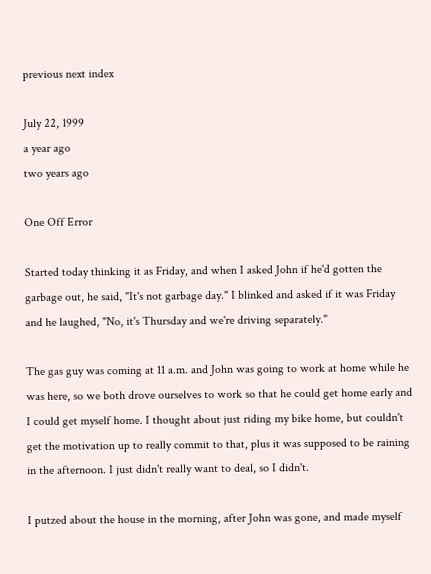previous next index

July 22, 1999
a year ago
two years ago

One Off Error

Started today thinking it as Friday, and when I asked John if he'd gotten the garbage out, he said, "It's not garbage day." I blinked and asked if it was Friday and he laughed, "No, it's Thursday and we're driving separately."

The gas guy was coming at 11 a.m. and John was going to work at home while he was here, so we both drove ourselves to work so that he could get home early and I could get myself home. I thought about just riding my bike home, but couldn't get the motivation up to really commit to that, plus it was supposed to be raining in the afternoon. I just didn't really want to deal, so I didn't.

I putzed about the house in the morning, after John was gone, and made myself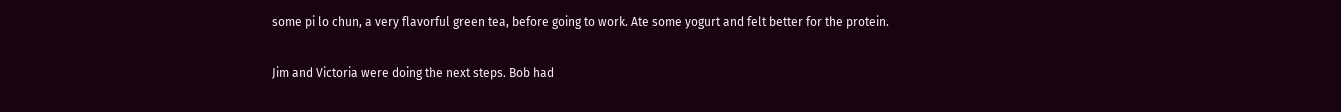some pi lo chun, a very flavorful green tea, before going to work. Ate some yogurt and felt better for the protein.

Jim and Victoria were doing the next steps. Bob had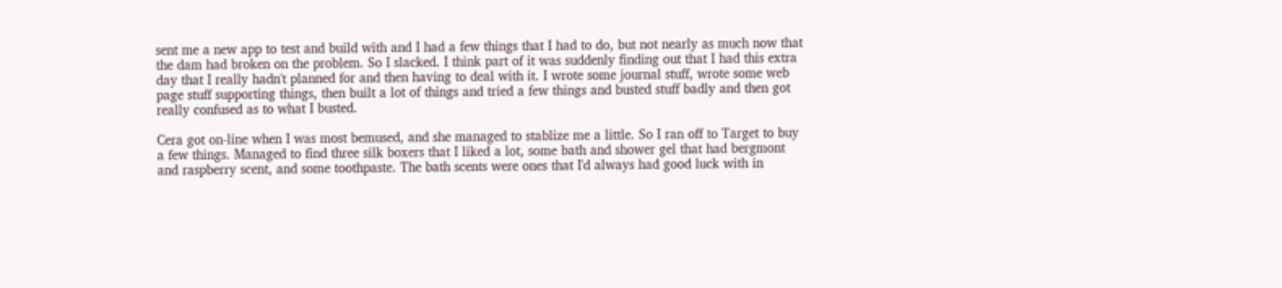sent me a new app to test and build with and I had a few things that I had to do, but not nearly as much now that the dam had broken on the problem. So I slacked. I think part of it was suddenly finding out that I had this extra day that I really hadn't planned for and then having to deal with it. I wrote some journal stuff, wrote some web page stuff supporting things, then built a lot of things and tried a few things and busted stuff badly and then got really confused as to what I busted.

Cera got on-line when I was most bemused, and she managed to stablize me a little. So I ran off to Target to buy a few things. Managed to find three silk boxers that I liked a lot, some bath and shower gel that had bergmont and raspberry scent, and some toothpaste. The bath scents were ones that I'd always had good luck with in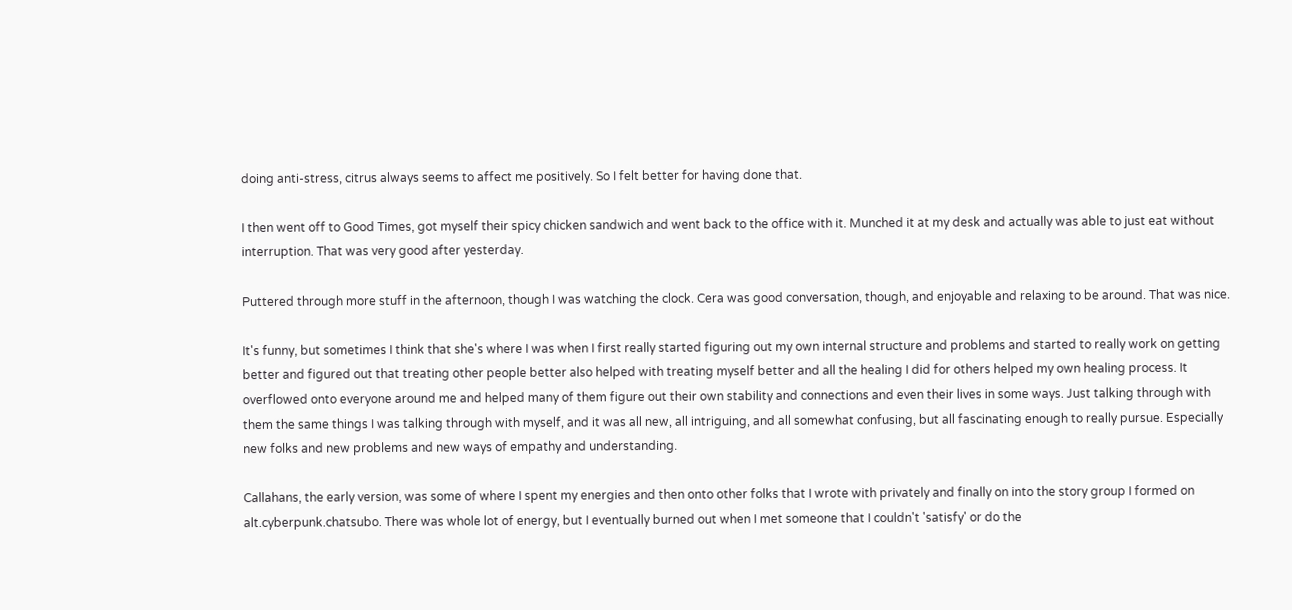doing anti-stress, citrus always seems to affect me positively. So I felt better for having done that.

I then went off to Good Times, got myself their spicy chicken sandwich and went back to the office with it. Munched it at my desk and actually was able to just eat without interruption. That was very good after yesterday.

Puttered through more stuff in the afternoon, though I was watching the clock. Cera was good conversation, though, and enjoyable and relaxing to be around. That was nice.

It's funny, but sometimes I think that she's where I was when I first really started figuring out my own internal structure and problems and started to really work on getting better and figured out that treating other people better also helped with treating myself better and all the healing I did for others helped my own healing process. It overflowed onto everyone around me and helped many of them figure out their own stability and connections and even their lives in some ways. Just talking through with them the same things I was talking through with myself, and it was all new, all intriguing, and all somewhat confusing, but all fascinating enough to really pursue. Especially new folks and new problems and new ways of empathy and understanding.

Callahans, the early version, was some of where I spent my energies and then onto other folks that I wrote with privately and finally on into the story group I formed on alt.cyberpunk.chatsubo. There was whole lot of energy, but I eventually burned out when I met someone that I couldn't 'satisfy' or do the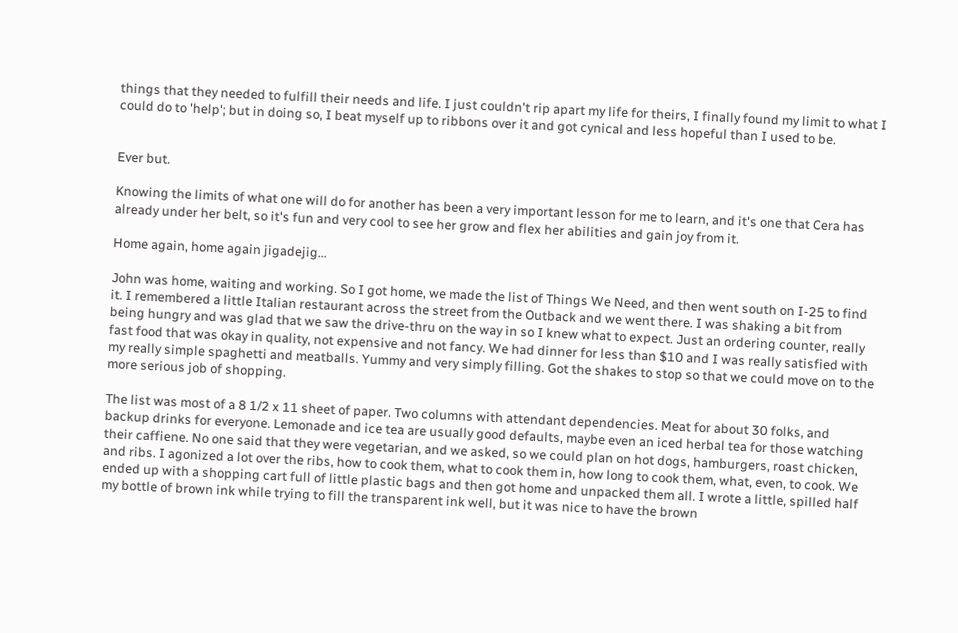things that they needed to fulfill their needs and life. I just couldn't rip apart my life for theirs, I finally found my limit to what I could do to 'help'; but in doing so, I beat myself up to ribbons over it and got cynical and less hopeful than I used to be.


Ever but.

Knowing the limits of what one will do for another has been a very important lesson for me to learn, and it's one that Cera has already under her belt, so it's fun and very cool to see her grow and flex her abilities and gain joy from it.

Home again, home again jigadejig...

John was home, waiting and working. So I got home, we made the list of Things We Need, and then went south on I-25 to find it. I remembered a little Italian restaurant across the street from the Outback and we went there. I was shaking a bit from being hungry and was glad that we saw the drive-thru on the way in so I knew what to expect. Just an ordering counter, really fast food that was okay in quality, not expensive and not fancy. We had dinner for less than $10 and I was really satisfied with my really simple spaghetti and meatballs. Yummy and very simply filling. Got the shakes to stop so that we could move on to the more serious job of shopping.

The list was most of a 8 1/2 x 11 sheet of paper. Two columns with attendant dependencies. Meat for about 30 folks, and backup drinks for everyone. Lemonade and ice tea are usually good defaults, maybe even an iced herbal tea for those watching their caffiene. No one said that they were vegetarian, and we asked, so we could plan on hot dogs, hamburgers, roast chicken, and ribs. I agonized a lot over the ribs, how to cook them, what to cook them in, how long to cook them, what, even, to cook. We ended up with a shopping cart full of little plastic bags and then got home and unpacked them all. I wrote a little, spilled half my bottle of brown ink while trying to fill the transparent ink well, but it was nice to have the brown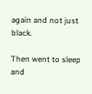again and not just black.

Then went to sleep and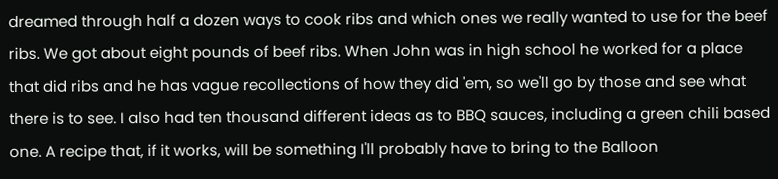dreamed through half a dozen ways to cook ribs and which ones we really wanted to use for the beef ribs. We got about eight pounds of beef ribs. When John was in high school he worked for a place that did ribs and he has vague recollections of how they did 'em, so we'll go by those and see what there is to see. I also had ten thousand different ideas as to BBQ sauces, including a green chili based one. A recipe that, if it works, will be something I'll probably have to bring to the Balloon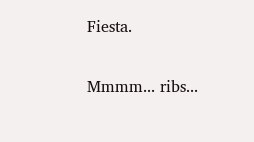Fiesta.

Mmmm... ribs...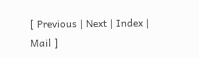[ Previous | Next | Index | Mail ]